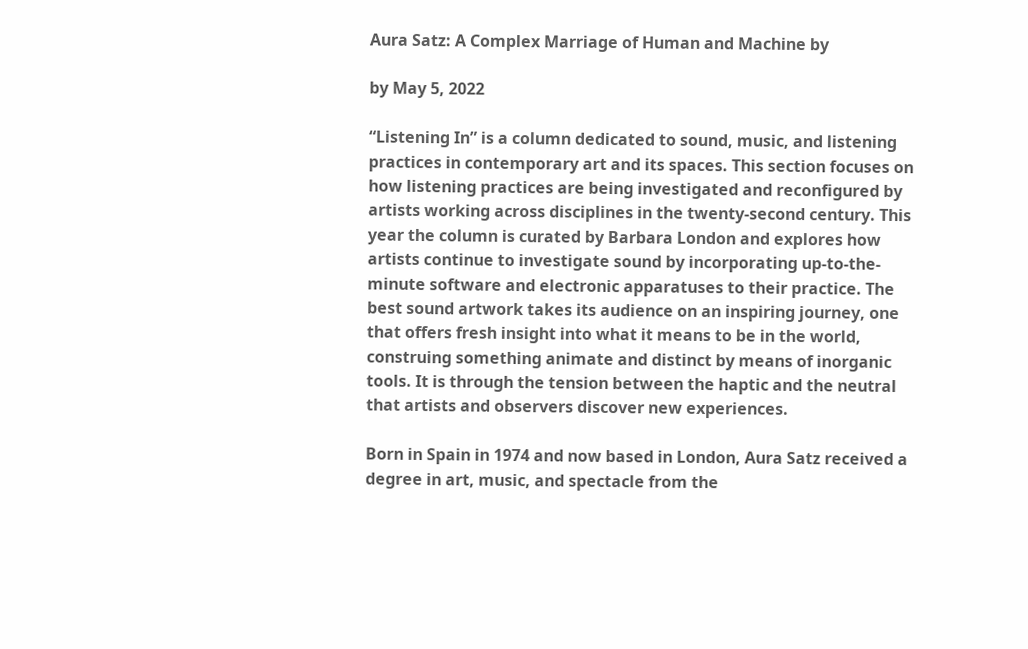Aura Satz: A Complex Marriage of Human and Machine by

by May 5, 2022

“Listening In” is a column dedicated to sound, music, and listening practices in contemporary art and its spaces. This section focuses on how listening practices are being investigated and reconfigured by artists working across disciplines in the twenty-second century. This year the column is curated by Barbara London and explores how artists continue to investigate sound by incorporating up-to-the-minute software and electronic apparatuses to their practice. The best sound artwork takes its audience on an inspiring journey, one that offers fresh insight into what it means to be in the world, construing something animate and distinct by means of inorganic tools. It is through the tension between the haptic and the neutral that artists and observers discover new experiences.

Born in Spain in 1974 and now based in London, Aura Satz received a degree in art, music, and spectacle from the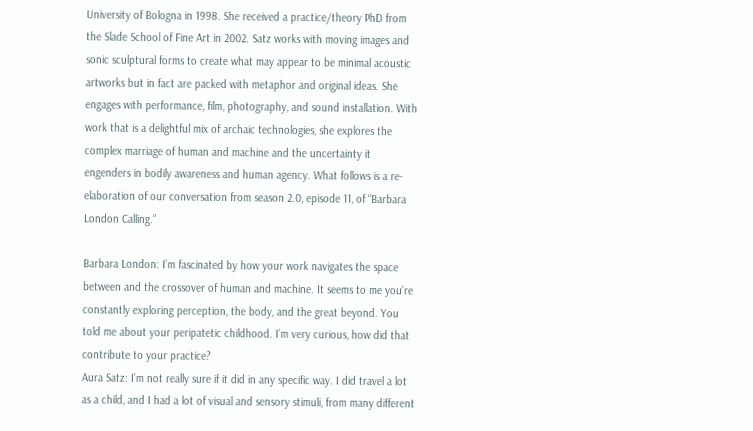University of Bologna in 1998. She received a practice/theory PhD from the Slade School of Fine Art in 2002. Satz works with moving images and sonic sculptural forms to create what may appear to be minimal acoustic artworks but in fact are packed with metaphor and original ideas. She engages with performance, film, photography, and sound installation. With work that is a delightful mix of archaic technologies, she explores the complex marriage of human and machine and the uncertainty it engenders in bodily awareness and human agency. What follows is a re-elaboration of our conversation from season 2.0, episode 11, of “Barbara London Calling.”

Barbara London: I’m fascinated by how your work navigates the space between and the crossover of human and machine. It seems to me you’re constantly exploring perception, the body, and the great beyond. You told me about your peripatetic childhood. I’m very curious, how did that contribute to your practice?
Aura Satz: I’m not really sure if it did in any specific way. I did travel a lot as a child, and I had a lot of visual and sensory stimuli, from many different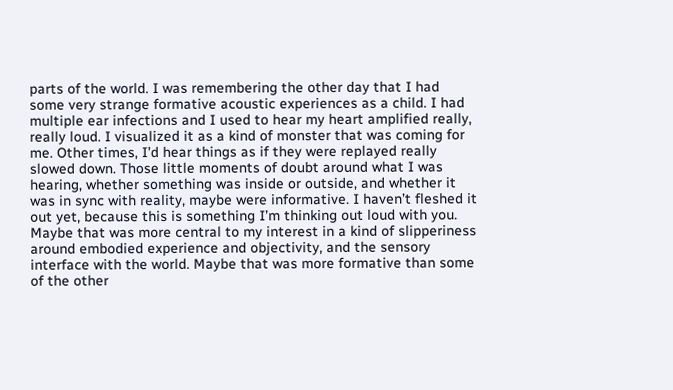parts of the world. I was remembering the other day that I had some very strange formative acoustic experiences as a child. I had multiple ear infections and I used to hear my heart amplified really, really loud. I visualized it as a kind of monster that was coming for me. Other times, I’d hear things as if they were replayed really slowed down. Those little moments of doubt around what I was hearing, whether something was inside or outside, and whether it was in sync with reality, maybe were informative. I haven’t fleshed it out yet, because this is something I’m thinking out loud with you.
Maybe that was more central to my interest in a kind of slipperiness around embodied experience and objectivity, and the sensory interface with the world. Maybe that was more formative than some of the other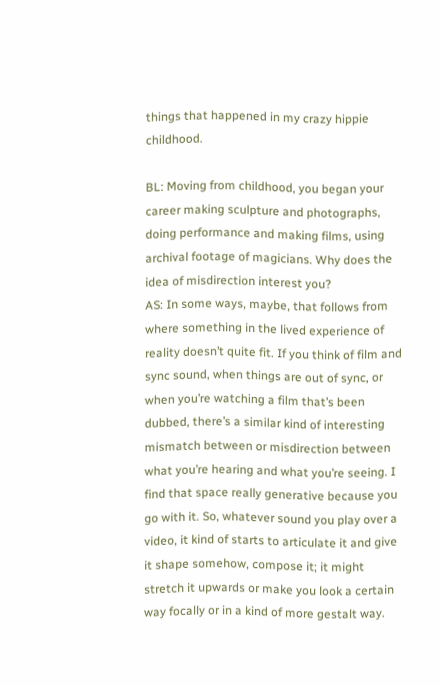things that happened in my crazy hippie childhood.

BL: Moving from childhood, you began your career making sculpture and photographs, doing performance and making films, using archival footage of magicians. Why does the idea of misdirection interest you?
AS: In some ways, maybe, that follows from where something in the lived experience of reality doesn’t quite fit. If you think of film and sync sound, when things are out of sync, or when you’re watching a film that’s been dubbed, there’s a similar kind of interesting mismatch between or misdirection between what you’re hearing and what you’re seeing. I find that space really generative because you go with it. So, whatever sound you play over a video, it kind of starts to articulate it and give it shape somehow, compose it; it might stretch it upwards or make you look a certain way focally or in a kind of more gestalt way.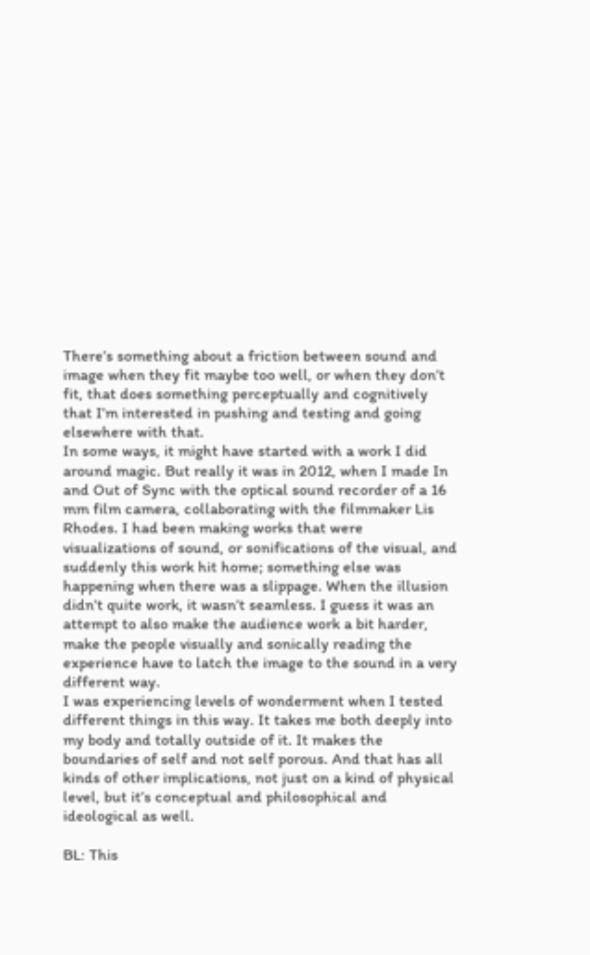There’s something about a friction between sound and image when they fit maybe too well, or when they don’t fit, that does something perceptually and cognitively that I’m interested in pushing and testing and going elsewhere with that.
In some ways, it might have started with a work I did around magic. But really it was in 2012, when I made In and Out of Sync with the optical sound recorder of a 16 mm film camera, collaborating with the filmmaker Lis Rhodes. I had been making works that were visualizations of sound, or sonifications of the visual, and suddenly this work hit home; something else was happening when there was a slippage. When the illusion didn’t quite work, it wasn’t seamless. I guess it was an attempt to also make the audience work a bit harder, make the people visually and sonically reading the experience have to latch the image to the sound in a very different way.
I was experiencing levels of wonderment when I tested different things in this way. It takes me both deeply into my body and totally outside of it. It makes the boundaries of self and not self porous. And that has all kinds of other implications, not just on a kind of physical level, but it’s conceptual and philosophical and ideological as well.

BL: This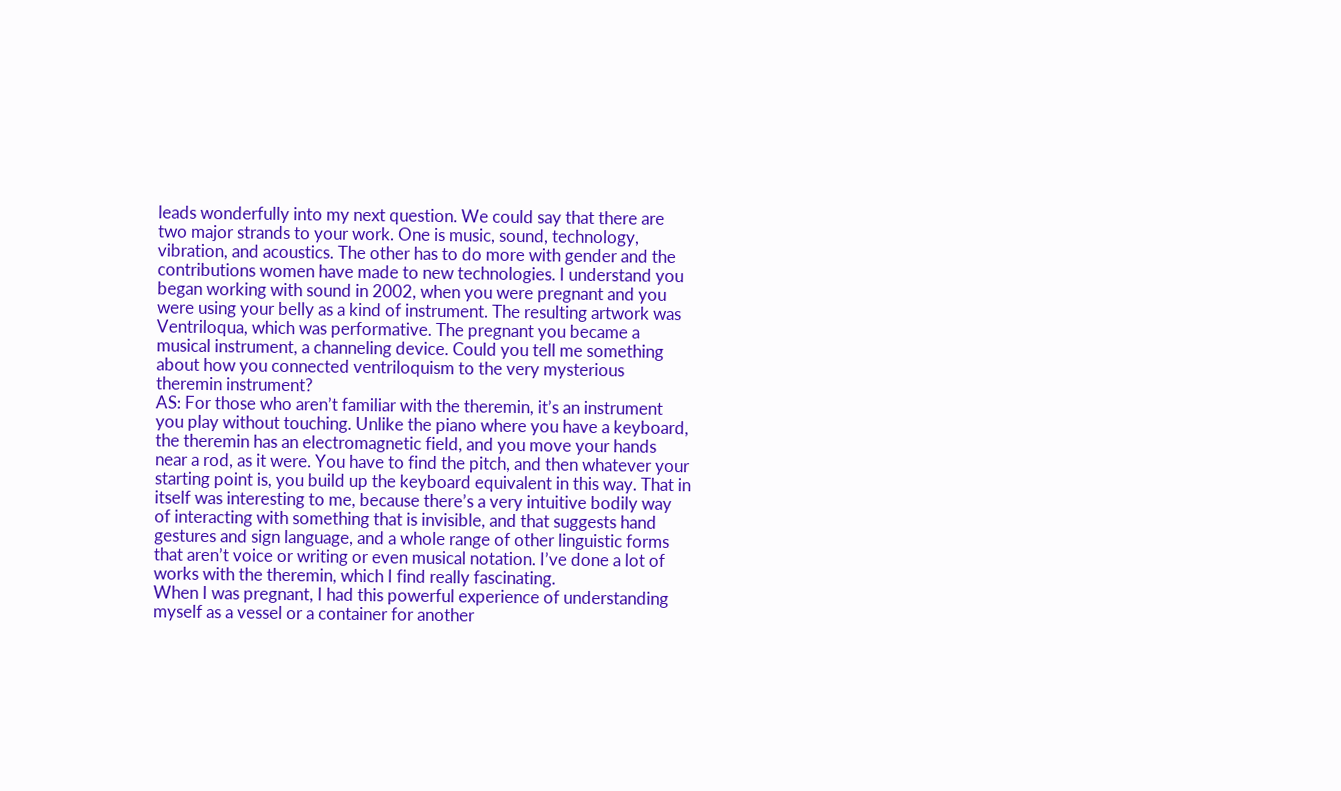leads wonderfully into my next question. We could say that there are two major strands to your work. One is music, sound, technology, vibration, and acoustics. The other has to do more with gender and the contributions women have made to new technologies. I understand you began working with sound in 2002, when you were pregnant and you were using your belly as a kind of instrument. The resulting artwork was Ventriloqua, which was performative. The pregnant you became a musical instrument, a channeling device. Could you tell me something about how you connected ventriloquism to the very mysterious theremin instrument?
AS: For those who aren’t familiar with the theremin, it’s an instrument you play without touching. Unlike the piano where you have a keyboard, the theremin has an electromagnetic field, and you move your hands near a rod, as it were. You have to find the pitch, and then whatever your starting point is, you build up the keyboard equivalent in this way. That in itself was interesting to me, because there’s a very intuitive bodily way of interacting with something that is invisible, and that suggests hand gestures and sign language, and a whole range of other linguistic forms that aren’t voice or writing or even musical notation. I’ve done a lot of works with the theremin, which I find really fascinating.
When I was pregnant, I had this powerful experience of understanding myself as a vessel or a container for another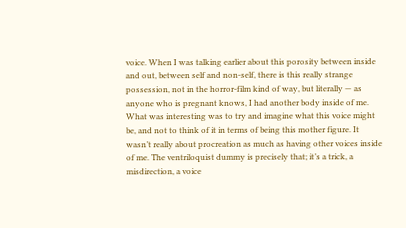voice. When I was talking earlier about this porosity between inside and out, between self and non-self, there is this really strange possession, not in the horror-film kind of way, but literally — as anyone who is pregnant knows, I had another body inside of me. What was interesting was to try and imagine what this voice might be, and not to think of it in terms of being this mother figure. It wasn’t really about procreation as much as having other voices inside of me. The ventriloquist dummy is precisely that; it’s a trick, a misdirection, a voice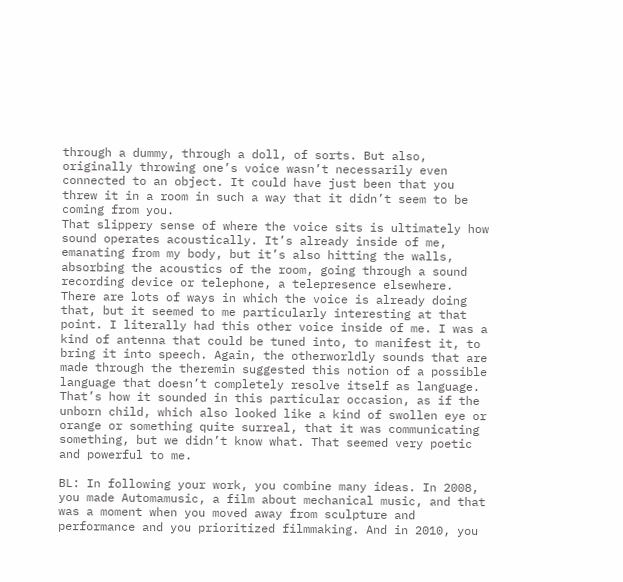through a dummy, through a doll, of sorts. But also, originally throwing one’s voice wasn’t necessarily even connected to an object. It could have just been that you threw it in a room in such a way that it didn’t seem to be coming from you.
That slippery sense of where the voice sits is ultimately how sound operates acoustically. It’s already inside of me, emanating from my body, but it’s also hitting the walls, absorbing the acoustics of the room, going through a sound recording device or telephone, a telepresence elsewhere. There are lots of ways in which the voice is already doing that, but it seemed to me particularly interesting at that point. I literally had this other voice inside of me. I was a kind of antenna that could be tuned into, to manifest it, to bring it into speech. Again, the otherworldly sounds that are made through the theremin suggested this notion of a possible language that doesn’t completely resolve itself as language. That’s how it sounded in this particular occasion, as if the unborn child, which also looked like a kind of swollen eye or orange or something quite surreal, that it was communicating something, but we didn’t know what. That seemed very poetic and powerful to me.

BL: In following your work, you combine many ideas. In 2008, you made Automamusic, a film about mechanical music, and that was a moment when you moved away from sculpture and performance and you prioritized filmmaking. And in 2010, you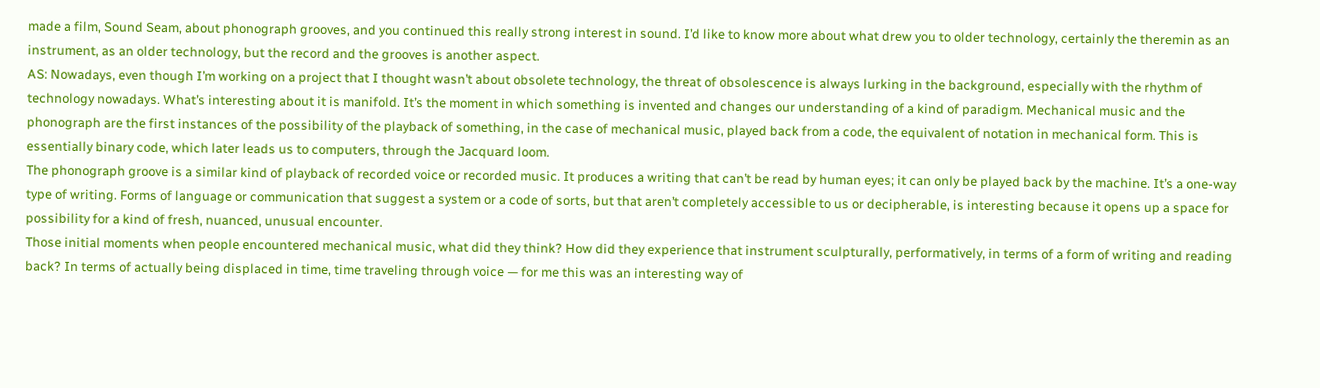made a film, Sound Seam, about phonograph grooves, and you continued this really strong interest in sound. I’d like to know more about what drew you to older technology, certainly the theremin as an instrument, as an older technology, but the record and the grooves is another aspect.
AS: Nowadays, even though I’m working on a project that I thought wasn’t about obsolete technology, the threat of obsolescence is always lurking in the background, especially with the rhythm of technology nowadays. What’s interesting about it is manifold. It’s the moment in which something is invented and changes our understanding of a kind of paradigm. Mechanical music and the phonograph are the first instances of the possibility of the playback of something, in the case of mechanical music, played back from a code, the equivalent of notation in mechanical form. This is essentially binary code, which later leads us to computers, through the Jacquard loom.
The phonograph groove is a similar kind of playback of recorded voice or recorded music. It produces a writing that can’t be read by human eyes; it can only be played back by the machine. It’s a one-way type of writing. Forms of language or communication that suggest a system or a code of sorts, but that aren’t completely accessible to us or decipherable, is interesting because it opens up a space for possibility for a kind of fresh, nuanced, unusual encounter.
Those initial moments when people encountered mechanical music, what did they think? How did they experience that instrument sculpturally, performatively, in terms of a form of writing and reading back? In terms of actually being displaced in time, time traveling through voice — for me this was an interesting way of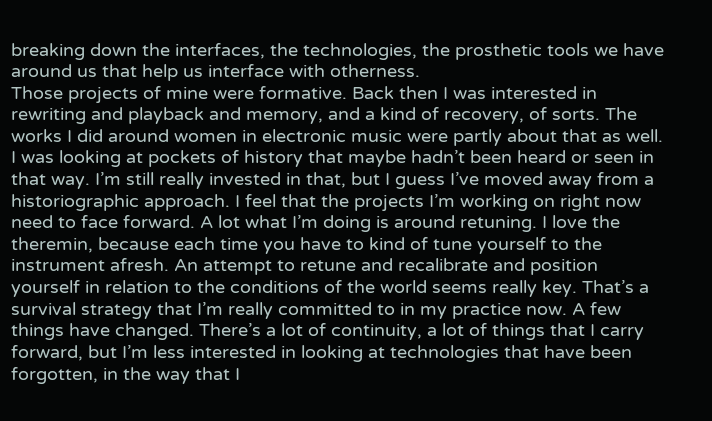breaking down the interfaces, the technologies, the prosthetic tools we have around us that help us interface with otherness.
Those projects of mine were formative. Back then I was interested in rewriting and playback and memory, and a kind of recovery, of sorts. The works I did around women in electronic music were partly about that as well. I was looking at pockets of history that maybe hadn’t been heard or seen in that way. I’m still really invested in that, but I guess I’ve moved away from a historiographic approach. I feel that the projects I’m working on right now need to face forward. A lot what I’m doing is around retuning. I love the theremin, because each time you have to kind of tune yourself to the instrument afresh. An attempt to retune and recalibrate and position yourself in relation to the conditions of the world seems really key. That’s a survival strategy that I’m really committed to in my practice now. A few things have changed. There’s a lot of continuity, a lot of things that I carry forward, but I’m less interested in looking at technologies that have been forgotten, in the way that I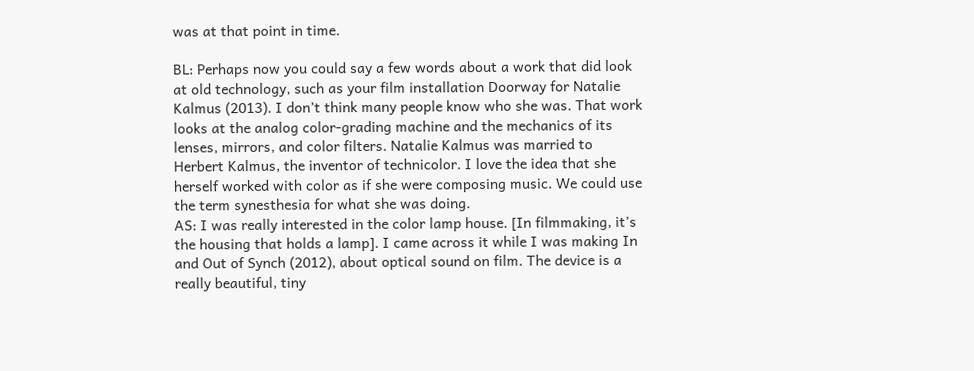was at that point in time.

BL: Perhaps now you could say a few words about a work that did look at old technology, such as your film installation Doorway for Natalie Kalmus (2013). I don’t think many people know who she was. That work looks at the analog color-grading machine and the mechanics of its lenses, mirrors, and color filters. Natalie Kalmus was married to Herbert Kalmus, the inventor of technicolor. I love the idea that she herself worked with color as if she were composing music. We could use the term synesthesia for what she was doing.
AS: I was really interested in the color lamp house. [In filmmaking, it’s the housing that holds a lamp]. I came across it while I was making In and Out of Synch (2012), about optical sound on film. The device is a really beautiful, tiny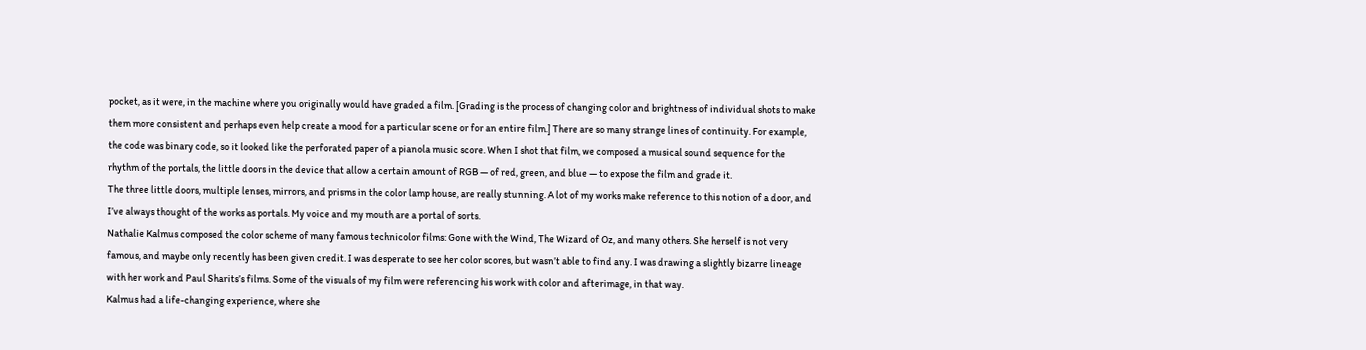pocket, as it were, in the machine where you originally would have graded a film. [Grading is the process of changing color and brightness of individual shots to make them more consistent and perhaps even help create a mood for a particular scene or for an entire film.] There are so many strange lines of continuity. For example, the code was binary code, so it looked like the perforated paper of a pianola music score. When I shot that film, we composed a musical sound sequence for the rhythm of the portals, the little doors in the device that allow a certain amount of RGB — of red, green, and blue — to expose the film and grade it.
The three little doors, multiple lenses, mirrors, and prisms in the color lamp house, are really stunning. A lot of my works make reference to this notion of a door, and I’ve always thought of the works as portals. My voice and my mouth are a portal of sorts.
Nathalie Kalmus composed the color scheme of many famous technicolor films: Gone with the Wind, The Wizard of Oz, and many others. She herself is not very famous, and maybe only recently has been given credit. I was desperate to see her color scores, but wasn’t able to find any. I was drawing a slightly bizarre lineage with her work and Paul Sharits’s films. Some of the visuals of my film were referencing his work with color and afterimage, in that way.
Kalmus had a life-changing experience, where she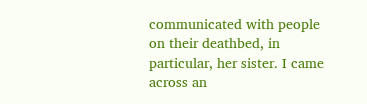communicated with people on their deathbed, in particular, her sister. I came across an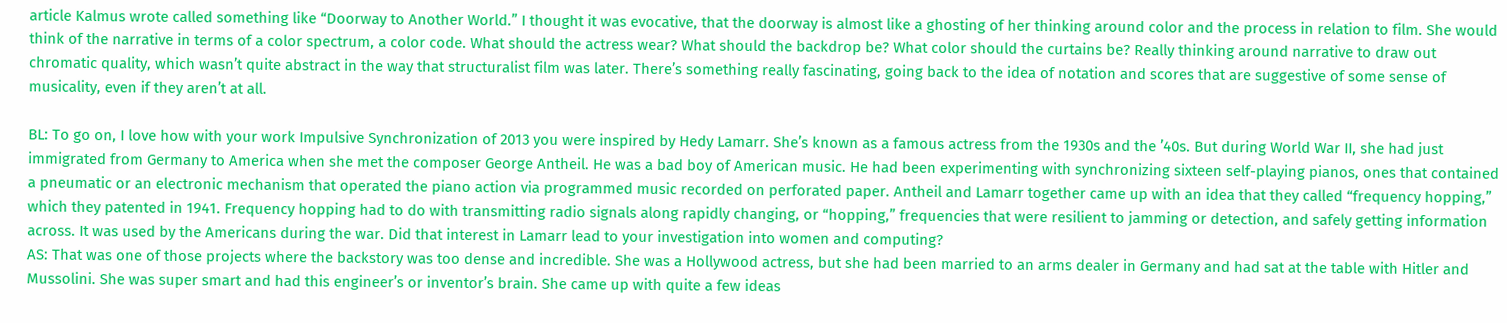article Kalmus wrote called something like “Doorway to Another World.” I thought it was evocative, that the doorway is almost like a ghosting of her thinking around color and the process in relation to film. She would think of the narrative in terms of a color spectrum, a color code. What should the actress wear? What should the backdrop be? What color should the curtains be? Really thinking around narrative to draw out chromatic quality, which wasn’t quite abstract in the way that structuralist film was later. There’s something really fascinating, going back to the idea of notation and scores that are suggestive of some sense of musicality, even if they aren’t at all.

BL: To go on, I love how with your work Impulsive Synchronization of 2013 you were inspired by Hedy Lamarr. She’s known as a famous actress from the 1930s and the ’40s. But during World War II, she had just immigrated from Germany to America when she met the composer George Antheil. He was a bad boy of American music. He had been experimenting with synchronizing sixteen self-playing pianos, ones that contained a pneumatic or an electronic mechanism that operated the piano action via programmed music recorded on perforated paper. Antheil and Lamarr together came up with an idea that they called “frequency hopping,” which they patented in 1941. Frequency hopping had to do with transmitting radio signals along rapidly changing, or “hopping,” frequencies that were resilient to jamming or detection, and safely getting information across. It was used by the Americans during the war. Did that interest in Lamarr lead to your investigation into women and computing?
AS: That was one of those projects where the backstory was too dense and incredible. She was a Hollywood actress, but she had been married to an arms dealer in Germany and had sat at the table with Hitler and Mussolini. She was super smart and had this engineer’s or inventor’s brain. She came up with quite a few ideas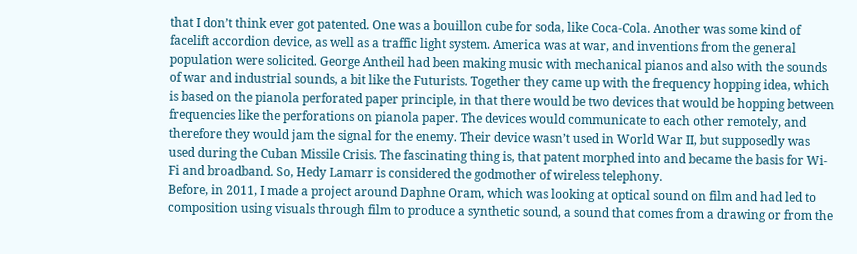that I don’t think ever got patented. One was a bouillon cube for soda, like Coca-Cola. Another was some kind of facelift accordion device, as well as a traffic light system. America was at war, and inventions from the general population were solicited. George Antheil had been making music with mechanical pianos and also with the sounds of war and industrial sounds, a bit like the Futurists. Together they came up with the frequency hopping idea, which is based on the pianola perforated paper principle, in that there would be two devices that would be hopping between frequencies like the perforations on pianola paper. The devices would communicate to each other remotely, and therefore they would jam the signal for the enemy. Their device wasn’t used in World War II, but supposedly was used during the Cuban Missile Crisis. The fascinating thing is, that patent morphed into and became the basis for Wi-Fi and broadband. So, Hedy Lamarr is considered the godmother of wireless telephony.
Before, in 2011, I made a project around Daphne Oram, which was looking at optical sound on film and had led to composition using visuals through film to produce a synthetic sound, a sound that comes from a drawing or from the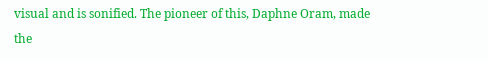visual and is sonified. The pioneer of this, Daphne Oram, made the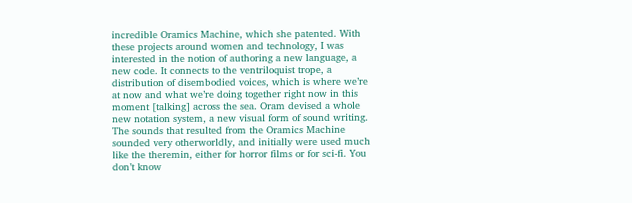incredible Oramics Machine, which she patented. With these projects around women and technology, I was interested in the notion of authoring a new language, a new code. It connects to the ventriloquist trope, a distribution of disembodied voices, which is where we’re at now and what we’re doing together right now in this moment [talking] across the sea. Oram devised a whole new notation system, a new visual form of sound writing. The sounds that resulted from the Oramics Machine sounded very otherworldly, and initially were used much like the theremin, either for horror films or for sci-fi. You don’t know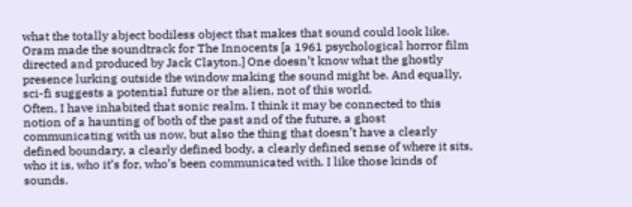what the totally abject bodiless object that makes that sound could look like. Oram made the soundtrack for The Innocents [a 1961 psychological horror film directed and produced by Jack Clayton.] One doesn’t know what the ghostly presence lurking outside the window making the sound might be. And equally, sci-fi suggests a potential future or the alien, not of this world.
Often, I have inhabited that sonic realm. I think it may be connected to this notion of a haunting of both of the past and of the future, a ghost communicating with us now, but also the thing that doesn’t have a clearly defined boundary, a clearly defined body, a clearly defined sense of where it sits, who it is, who it’s for, who’s been communicated with. I like those kinds of sounds.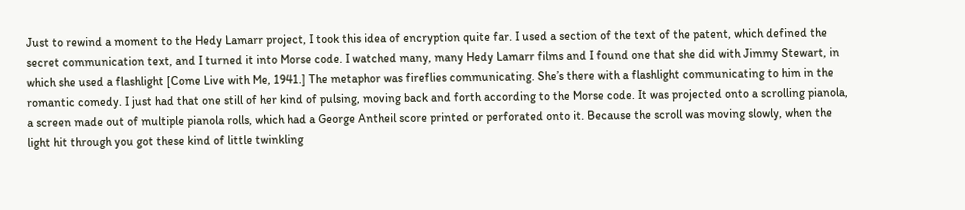Just to rewind a moment to the Hedy Lamarr project, I took this idea of encryption quite far. I used a section of the text of the patent, which defined the secret communication text, and I turned it into Morse code. I watched many, many Hedy Lamarr films and I found one that she did with Jimmy Stewart, in which she used a flashlight [Come Live with Me, 1941.] The metaphor was fireflies communicating. She’s there with a flashlight communicating to him in the romantic comedy. I just had that one still of her kind of pulsing, moving back and forth according to the Morse code. It was projected onto a scrolling pianola, a screen made out of multiple pianola rolls, which had a George Antheil score printed or perforated onto it. Because the scroll was moving slowly, when the light hit through you got these kind of little twinkling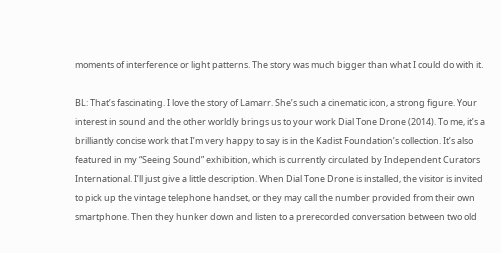moments of interference or light patterns. The story was much bigger than what I could do with it.

BL: That’s fascinating. I love the story of Lamarr. She’s such a cinematic icon, a strong figure. Your interest in sound and the other worldly brings us to your work Dial Tone Drone (2014). To me, it’s a brilliantly concise work that I’m very happy to say is in the Kadist Foundation’s collection. It’s also featured in my “Seeing Sound” exhibition, which is currently circulated by Independent Curators International. I’ll just give a little description. When Dial Tone Drone is installed, the visitor is invited to pick up the vintage telephone handset, or they may call the number provided from their own smartphone. Then they hunker down and listen to a prerecorded conversation between two old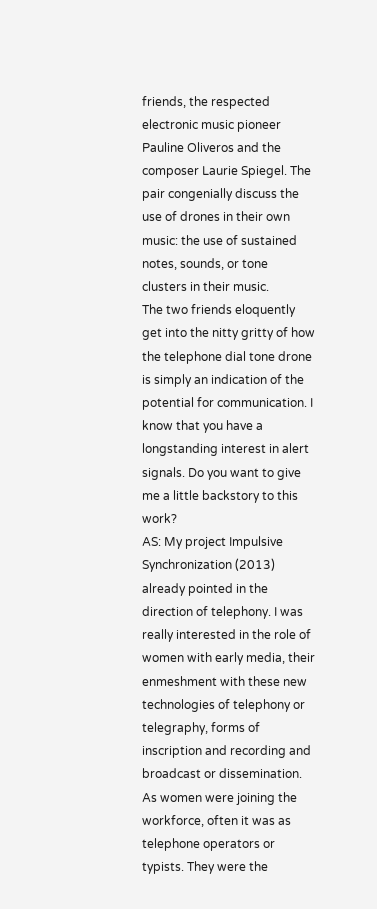friends, the respected electronic music pioneer Pauline Oliveros and the composer Laurie Spiegel. The pair congenially discuss the use of drones in their own music: the use of sustained notes, sounds, or tone clusters in their music.
The two friends eloquently get into the nitty gritty of how the telephone dial tone drone is simply an indication of the potential for communication. I know that you have a longstanding interest in alert signals. Do you want to give me a little backstory to this work?
AS: My project Impulsive Synchronization (2013) already pointed in the direction of telephony. I was really interested in the role of women with early media, their enmeshment with these new technologies of telephony or telegraphy, forms of inscription and recording and broadcast or dissemination. As women were joining the workforce, often it was as telephone operators or typists. They were the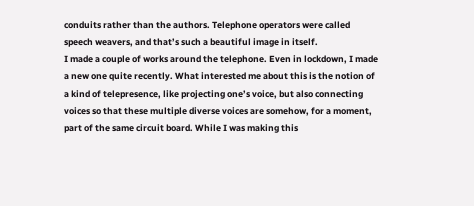conduits rather than the authors. Telephone operators were called speech weavers, and that’s such a beautiful image in itself.
I made a couple of works around the telephone. Even in lockdown, I made a new one quite recently. What interested me about this is the notion of a kind of telepresence, like projecting one’s voice, but also connecting voices so that these multiple diverse voices are somehow, for a moment, part of the same circuit board. While I was making this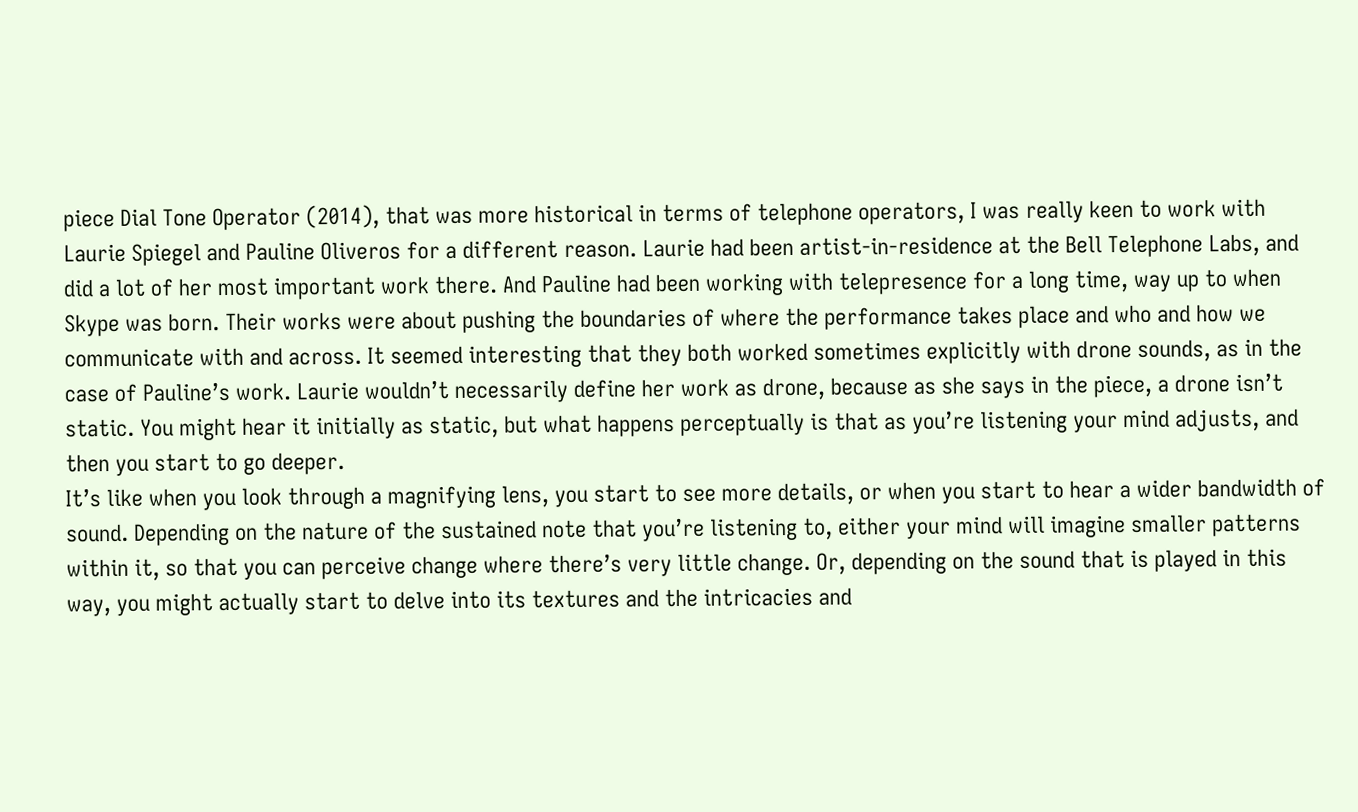piece Dial Tone Operator (2014), that was more historical in terms of telephone operators, I was really keen to work with Laurie Spiegel and Pauline Oliveros for a different reason. Laurie had been artist-in-residence at the Bell Telephone Labs, and did a lot of her most important work there. And Pauline had been working with telepresence for a long time, way up to when Skype was born. Their works were about pushing the boundaries of where the performance takes place and who and how we communicate with and across. It seemed interesting that they both worked sometimes explicitly with drone sounds, as in the case of Pauline’s work. Laurie wouldn’t necessarily define her work as drone, because as she says in the piece, a drone isn’t static. You might hear it initially as static, but what happens perceptually is that as you’re listening your mind adjusts, and then you start to go deeper.
It’s like when you look through a magnifying lens, you start to see more details, or when you start to hear a wider bandwidth of sound. Depending on the nature of the sustained note that you’re listening to, either your mind will imagine smaller patterns within it, so that you can perceive change where there’s very little change. Or, depending on the sound that is played in this way, you might actually start to delve into its textures and the intricacies and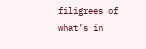filigrees of what’s in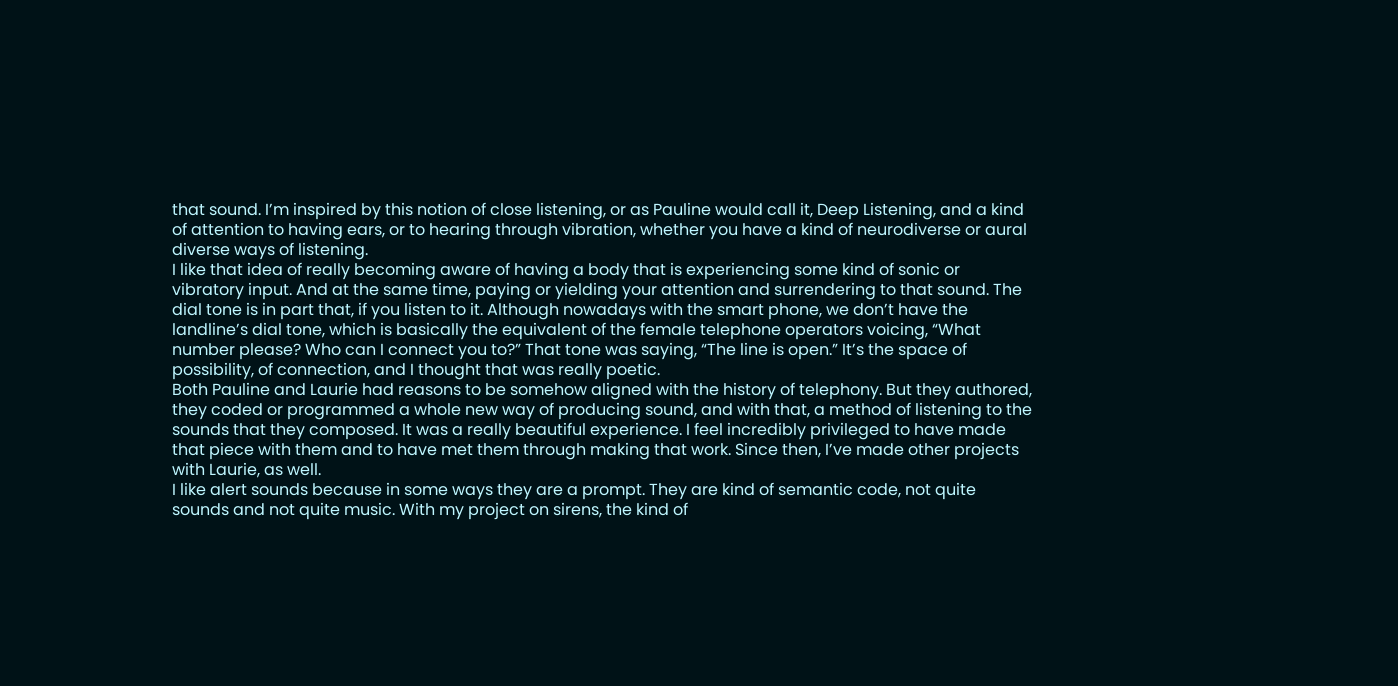that sound. I’m inspired by this notion of close listening, or as Pauline would call it, Deep Listening, and a kind of attention to having ears, or to hearing through vibration, whether you have a kind of neurodiverse or aural diverse ways of listening.
I like that idea of really becoming aware of having a body that is experiencing some kind of sonic or vibratory input. And at the same time, paying or yielding your attention and surrendering to that sound. The dial tone is in part that, if you listen to it. Although nowadays with the smart phone, we don’t have the landline’s dial tone, which is basically the equivalent of the female telephone operators voicing, “What number please? Who can I connect you to?” That tone was saying, “The line is open.” It’s the space of possibility, of connection, and I thought that was really poetic.
Both Pauline and Laurie had reasons to be somehow aligned with the history of telephony. But they authored, they coded or programmed a whole new way of producing sound, and with that, a method of listening to the sounds that they composed. It was a really beautiful experience. I feel incredibly privileged to have made that piece with them and to have met them through making that work. Since then, I’ve made other projects with Laurie, as well.
I like alert sounds because in some ways they are a prompt. They are kind of semantic code, not quite sounds and not quite music. With my project on sirens, the kind of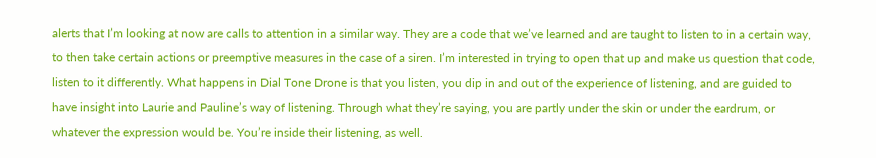alerts that I’m looking at now are calls to attention in a similar way. They are a code that we’ve learned and are taught to listen to in a certain way, to then take certain actions or preemptive measures in the case of a siren. I’m interested in trying to open that up and make us question that code, listen to it differently. What happens in Dial Tone Drone is that you listen, you dip in and out of the experience of listening, and are guided to have insight into Laurie and Pauline’s way of listening. Through what they’re saying, you are partly under the skin or under the eardrum, or whatever the expression would be. You’re inside their listening, as well.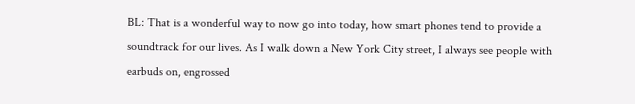BL: That is a wonderful way to now go into today, how smart phones tend to provide a soundtrack for our lives. As I walk down a New York City street, I always see people with earbuds on, engrossed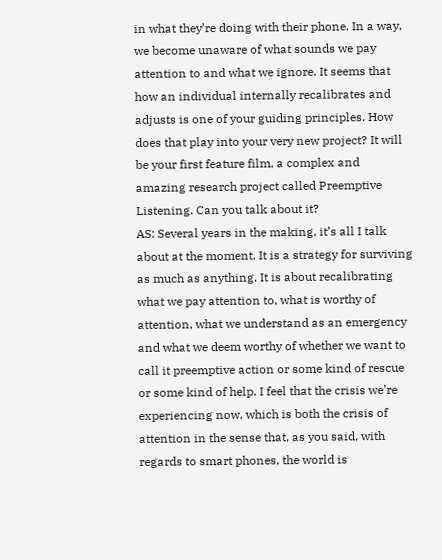in what they’re doing with their phone. In a way, we become unaware of what sounds we pay attention to and what we ignore. It seems that how an individual internally recalibrates and adjusts is one of your guiding principles. How does that play into your very new project? It will be your first feature film, a complex and amazing research project called Preemptive Listening. Can you talk about it?
AS: Several years in the making, it’s all I talk about at the moment. It is a strategy for surviving as much as anything. It is about recalibrating what we pay attention to, what is worthy of attention, what we understand as an emergency and what we deem worthy of whether we want to call it preemptive action or some kind of rescue or some kind of help. I feel that the crisis we’re experiencing now, which is both the crisis of attention in the sense that, as you said, with regards to smart phones, the world is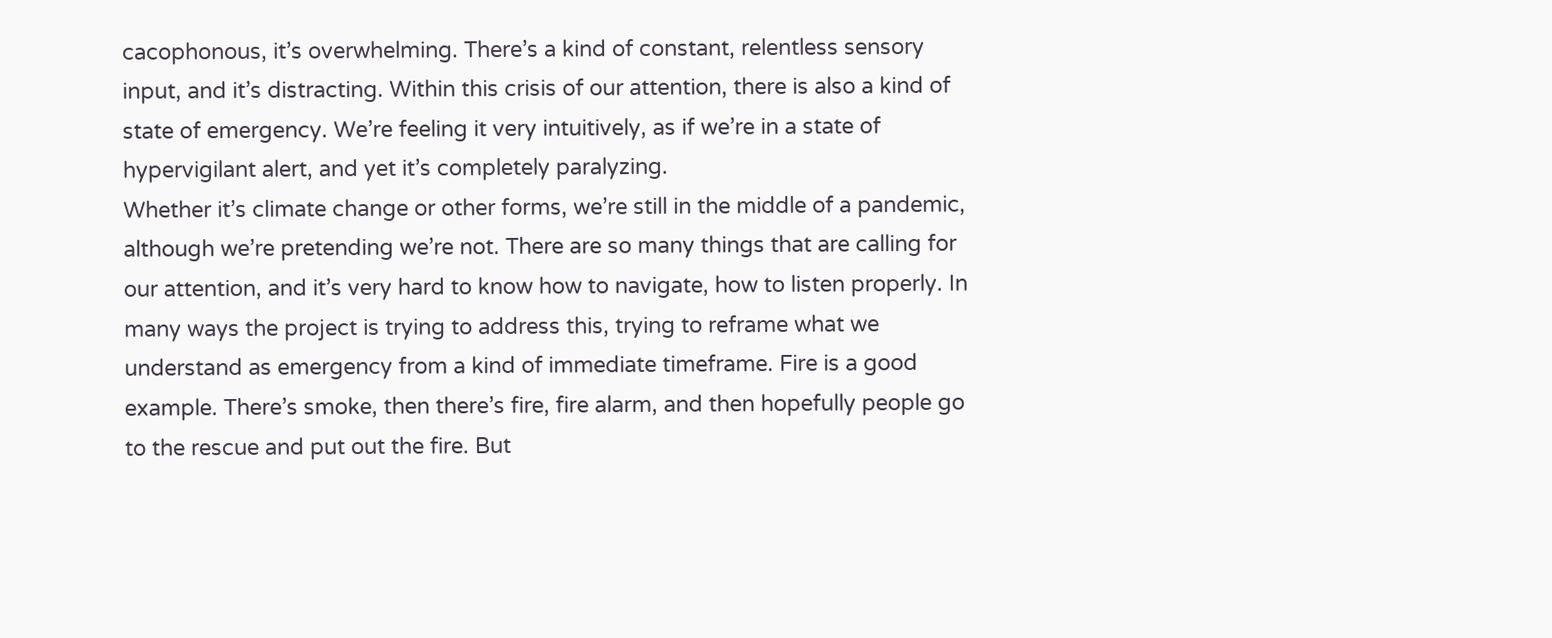cacophonous, it’s overwhelming. There’s a kind of constant, relentless sensory input, and it’s distracting. Within this crisis of our attention, there is also a kind of state of emergency. We’re feeling it very intuitively, as if we’re in a state of hypervigilant alert, and yet it’s completely paralyzing.
Whether it’s climate change or other forms, we’re still in the middle of a pandemic, although we’re pretending we’re not. There are so many things that are calling for our attention, and it’s very hard to know how to navigate, how to listen properly. In many ways the project is trying to address this, trying to reframe what we understand as emergency from a kind of immediate timeframe. Fire is a good example. There’s smoke, then there’s fire, fire alarm, and then hopefully people go to the rescue and put out the fire. But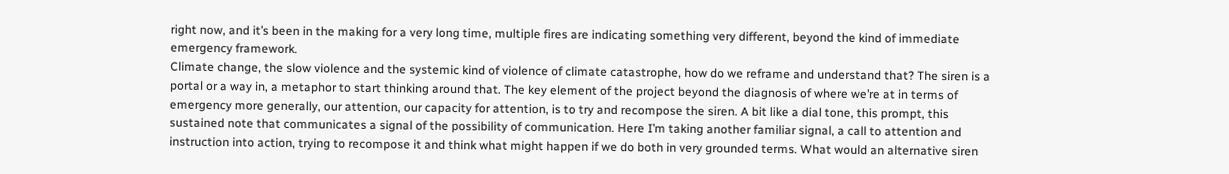right now, and it’s been in the making for a very long time, multiple fires are indicating something very different, beyond the kind of immediate emergency framework.
Climate change, the slow violence and the systemic kind of violence of climate catastrophe, how do we reframe and understand that? The siren is a portal or a way in, a metaphor to start thinking around that. The key element of the project beyond the diagnosis of where we’re at in terms of emergency more generally, our attention, our capacity for attention, is to try and recompose the siren. A bit like a dial tone, this prompt, this sustained note that communicates a signal of the possibility of communication. Here I’m taking another familiar signal, a call to attention and instruction into action, trying to recompose it and think what might happen if we do both in very grounded terms. What would an alternative siren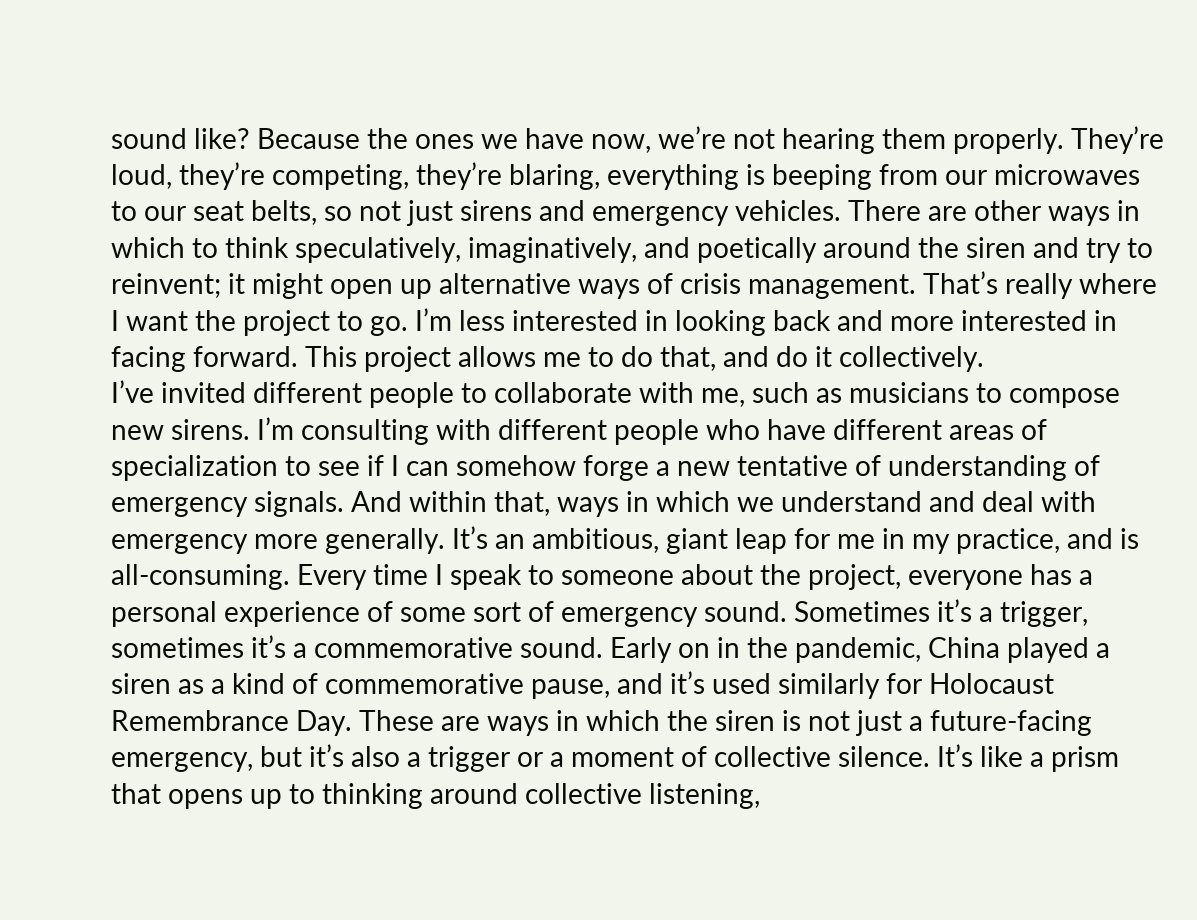sound like? Because the ones we have now, we’re not hearing them properly. They’re loud, they’re competing, they’re blaring, everything is beeping from our microwaves to our seat belts, so not just sirens and emergency vehicles. There are other ways in which to think speculatively, imaginatively, and poetically around the siren and try to reinvent; it might open up alternative ways of crisis management. That’s really where I want the project to go. I’m less interested in looking back and more interested in facing forward. This project allows me to do that, and do it collectively.
I’ve invited different people to collaborate with me, such as musicians to compose new sirens. I’m consulting with different people who have different areas of specialization to see if I can somehow forge a new tentative of understanding of emergency signals. And within that, ways in which we understand and deal with emergency more generally. It’s an ambitious, giant leap for me in my practice, and is all-consuming. Every time I speak to someone about the project, everyone has a personal experience of some sort of emergency sound. Sometimes it’s a trigger, sometimes it’s a commemorative sound. Early on in the pandemic, China played a siren as a kind of commemorative pause, and it’s used similarly for Holocaust Remembrance Day. These are ways in which the siren is not just a future-facing emergency, but it’s also a trigger or a moment of collective silence. It’s like a prism that opens up to thinking around collective listening,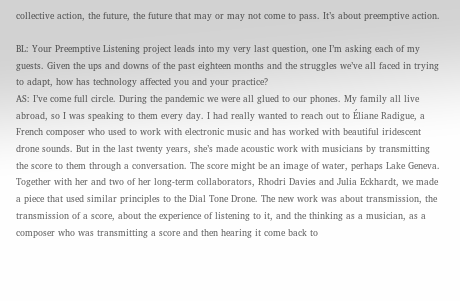collective action, the future, the future that may or may not come to pass. It’s about preemptive action.

BL: Your Preemptive Listening project leads into my very last question, one I’m asking each of my guests. Given the ups and downs of the past eighteen months and the struggles we’ve all faced in trying to adapt, how has technology affected you and your practice?
AS: I’ve come full circle. During the pandemic we were all glued to our phones. My family all live abroad, so I was speaking to them every day. I had really wanted to reach out to Éliane Radigue, a French composer who used to work with electronic music and has worked with beautiful iridescent drone sounds. But in the last twenty years, she’s made acoustic work with musicians by transmitting the score to them through a conversation. The score might be an image of water, perhaps Lake Geneva. Together with her and two of her long-term collaborators, Rhodri Davies and Julia Eckhardt, we made a piece that used similar principles to the Dial Tone Drone. The new work was about transmission, the transmission of a score, about the experience of listening to it, and the thinking as a musician, as a composer who was transmitting a score and then hearing it come back to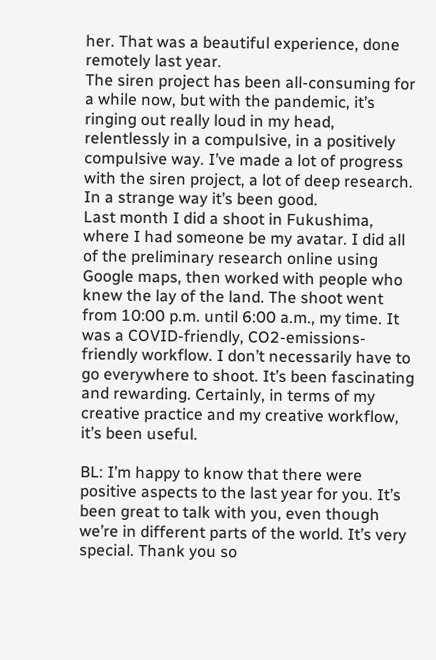her. That was a beautiful experience, done remotely last year.
The siren project has been all-consuming for a while now, but with the pandemic, it’s ringing out really loud in my head, relentlessly in a compulsive, in a positively compulsive way. I’ve made a lot of progress with the siren project, a lot of deep research. In a strange way it’s been good.
Last month I did a shoot in Fukushima, where I had someone be my avatar. I did all of the preliminary research online using Google maps, then worked with people who knew the lay of the land. The shoot went from 10:00 p.m. until 6:00 a.m., my time. It was a COVID-friendly, CO2-emissions-friendly workflow. I don’t necessarily have to go everywhere to shoot. It’s been fascinating and rewarding. Certainly, in terms of my creative practice and my creative workflow, it’s been useful.

BL: I’m happy to know that there were positive aspects to the last year for you. It’s been great to talk with you, even though we’re in different parts of the world. It’s very special. Thank you so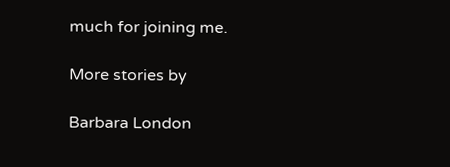much for joining me.

More stories by

Barbara London